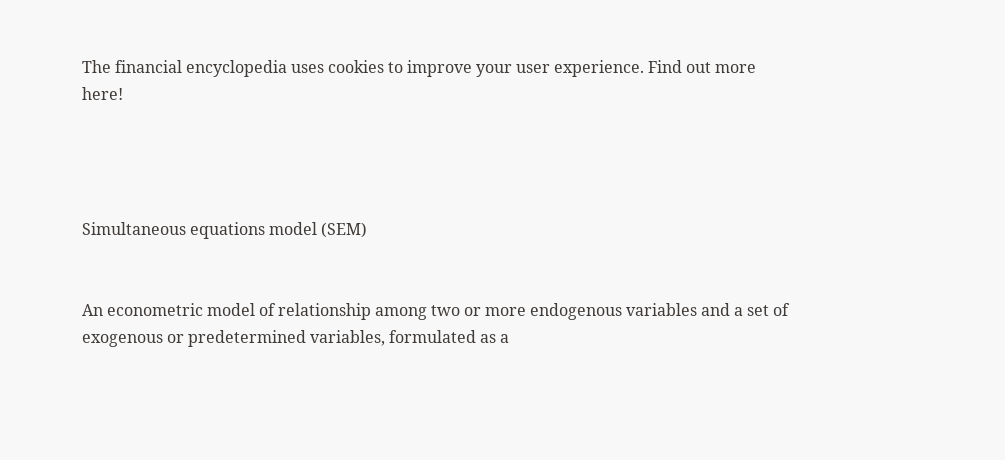The financial encyclopedia uses cookies to improve your user experience. Find out more here!




Simultaneous equations model (SEM)


An econometric model of relationship among two or more endogenous variables and a set of exogenous or predetermined variables, formulated as a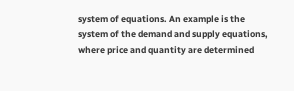system of equations. An example is the system of the demand and supply equations, where price and quantity are determined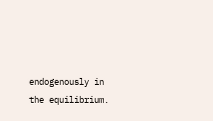endogenously in the equilibrium.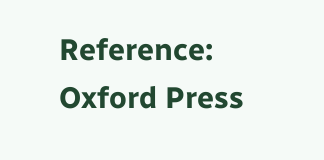Reference: Oxford Press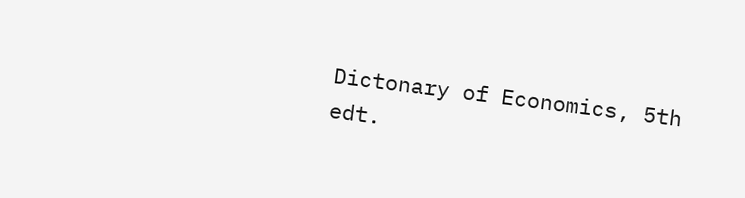Dictonary of Economics, 5th edt.